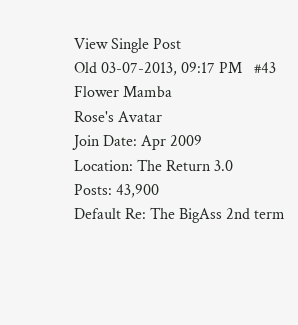View Single Post
Old 03-07-2013, 09:17 PM   #43
Flower Mamba
Rose's Avatar
Join Date: Apr 2009
Location: The Return 3.0
Posts: 43,900
Default Re: The BigAss 2nd term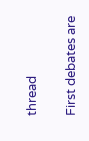thread

First debates are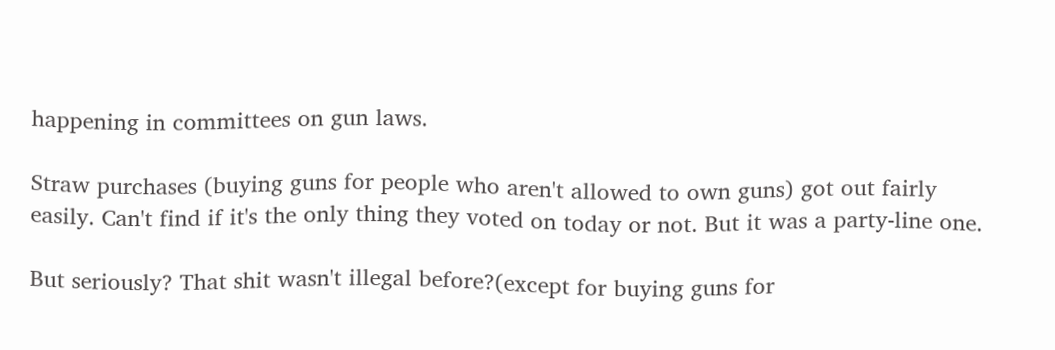happening in committees on gun laws.

Straw purchases (buying guns for people who aren't allowed to own guns) got out fairly easily. Can't find if it's the only thing they voted on today or not. But it was a party-line one.

But seriously? That shit wasn't illegal before?(except for buying guns for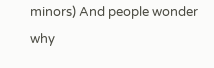minors) And people wonder why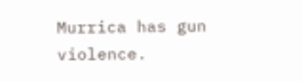Murrica has gun violence.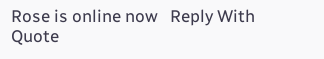Rose is online now   Reply With Quote